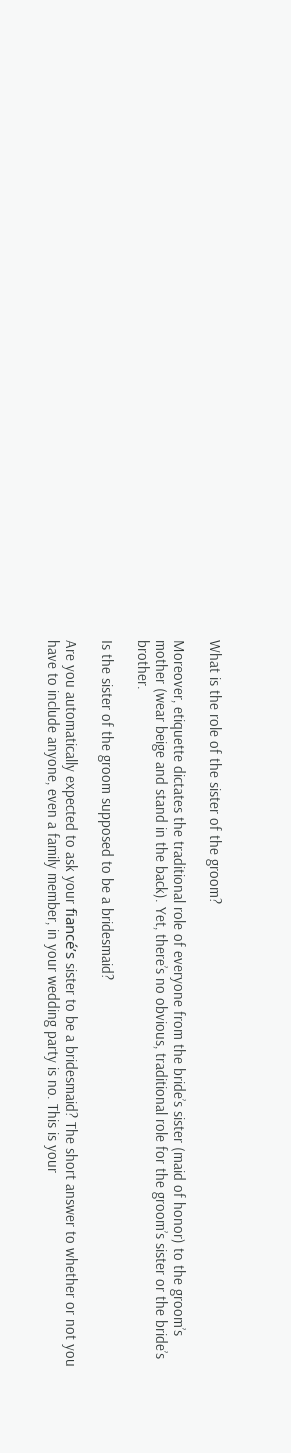What is the role of the sister of the groom?

Moreover, etiquette dictates the traditional role of everyone from the bride’s sister (maid of honor) to the groom’s mother (wear beige and stand in the back). Yet, there’s no obvious, traditional role for the groom’s sister or the bride’s brother.

Is the sister of the groom supposed to be a bridesmaid?

Are you automatically expected to ask your fiancé’s sister to be a bridesmaid? The short answer to whether or not you have to include anyone, even a family member, in your wedding party is no. This is your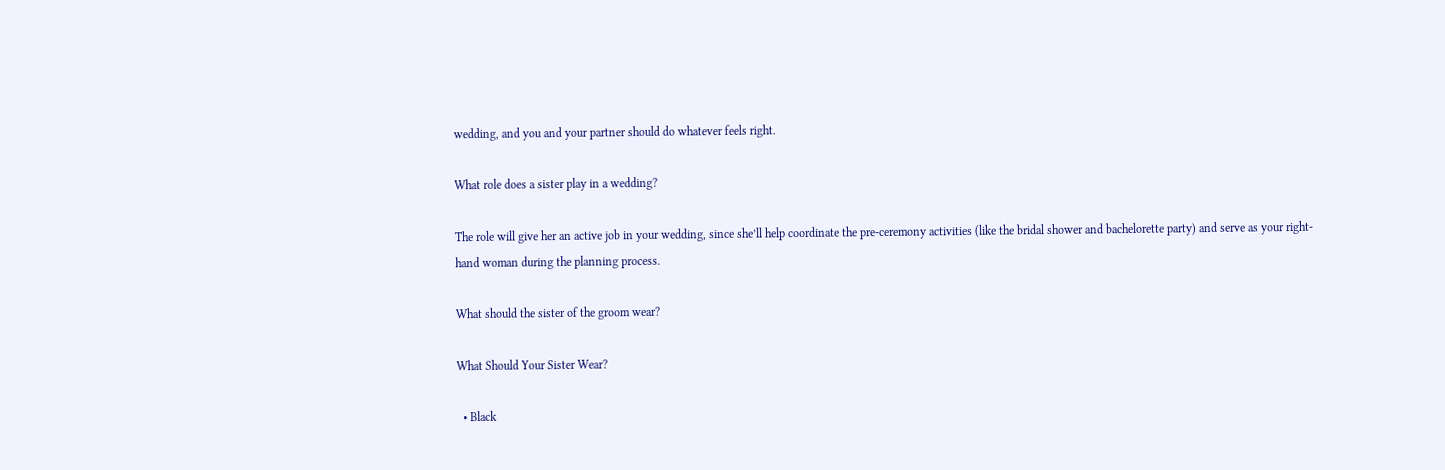wedding, and you and your partner should do whatever feels right.

What role does a sister play in a wedding?

The role will give her an active job in your wedding, since she’ll help coordinate the pre-ceremony activities (like the bridal shower and bachelorette party) and serve as your right-hand woman during the planning process.

What should the sister of the groom wear?

What Should Your Sister Wear?

  • Black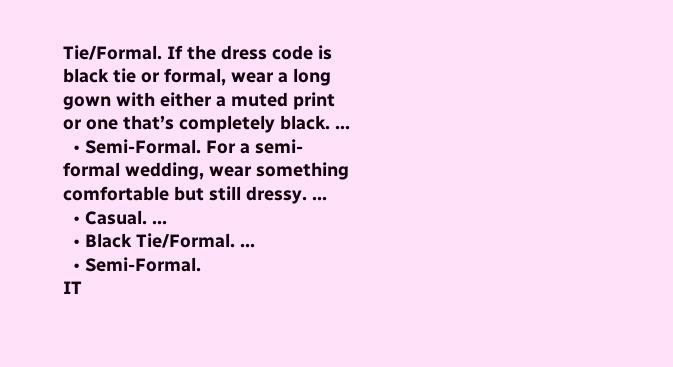Tie/Formal. If the dress code is black tie or formal, wear a long gown with either a muted print or one that’s completely black. …
  • Semi-Formal. For a semi-formal wedding, wear something comfortable but still dressy. …
  • Casual. …
  • Black Tie/Formal. …
  • Semi-Formal.
IT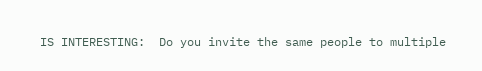IS INTERESTING:  Do you invite the same people to multiple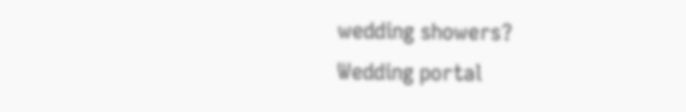wedding showers?
Wedding portal